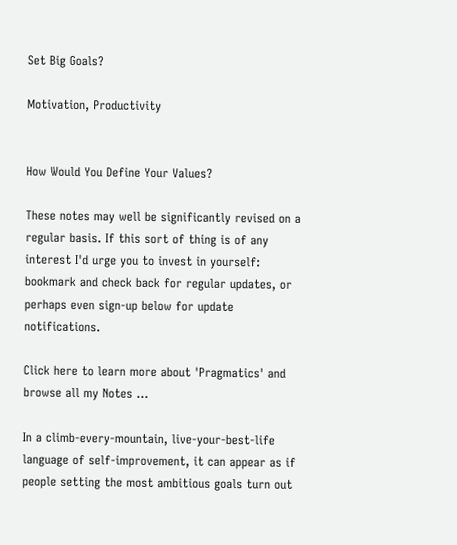Set Big Goals?

Motivation, Productivity


How Would You Define Your Values?

These notes may well be significantly revised on a regular basis. If this sort of thing is of any interest I'd urge you to invest in yourself: bookmark and check back for regular updates, or perhaps even sign-up below for update notifications.

Click here to learn more about 'Pragmatics' and browse all my Notes ...

In a climb-every-mountain, live-your-best-life language of self-improvement, it can appear as if people setting the most ambitious goals turn out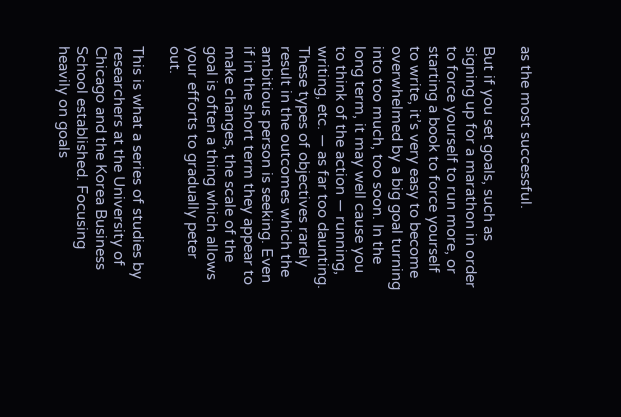as the most successful.

But if you set goals, such as signing up for a marathon in order to force yourself to run more, or starting a book to force yourself to write, it’s very easy to become overwhelmed by a big goal turning into too much, too soon. In the long term, it may well cause you to think of the action — running, writing, etc. — as far too daunting. These types of objectives rarely result in the outcomes which the ambitious person is seeking. Even if in the short term they appear to make changes, the scale of the goal is often a thing which allows your efforts to gradually peter out.

This is what a series of studies by researchers at the University of Chicago and the Korea Business School established. Focusing heavily on goals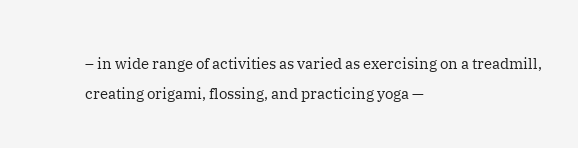– in wide range of activities as varied as exercising on a treadmill, creating origami, flossing, and practicing yoga —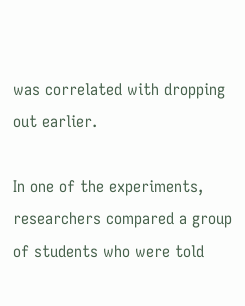was correlated with dropping out earlier.

In one of the experiments, researchers compared a group of students who were told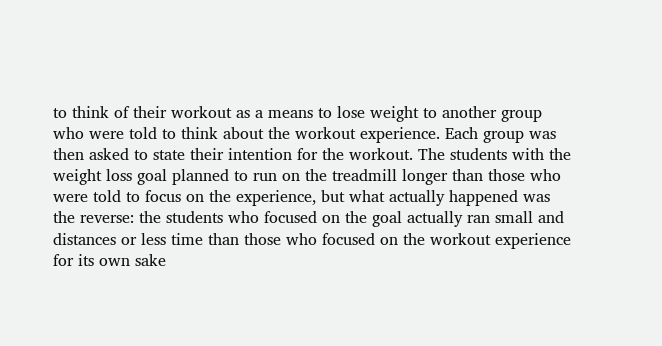to think of their workout as a means to lose weight to another group who were told to think about the workout experience. Each group was then asked to state their intention for the workout. The students with the weight loss goal planned to run on the treadmill longer than those who were told to focus on the experience, but what actually happened was the reverse: the students who focused on the goal actually ran small and distances or less time than those who focused on the workout experience for its own sake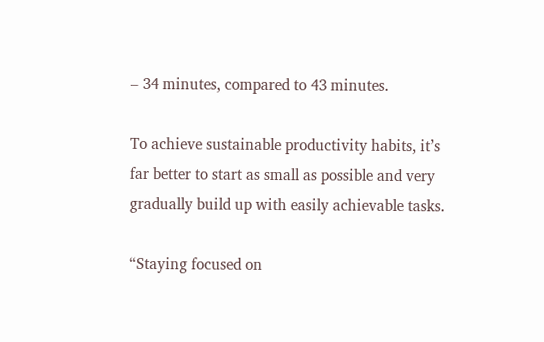– 34 minutes, compared to 43 minutes.

To achieve sustainable productivity habits, it’s far better to start as small as possible and very gradually build up with easily achievable tasks.

“Staying focused on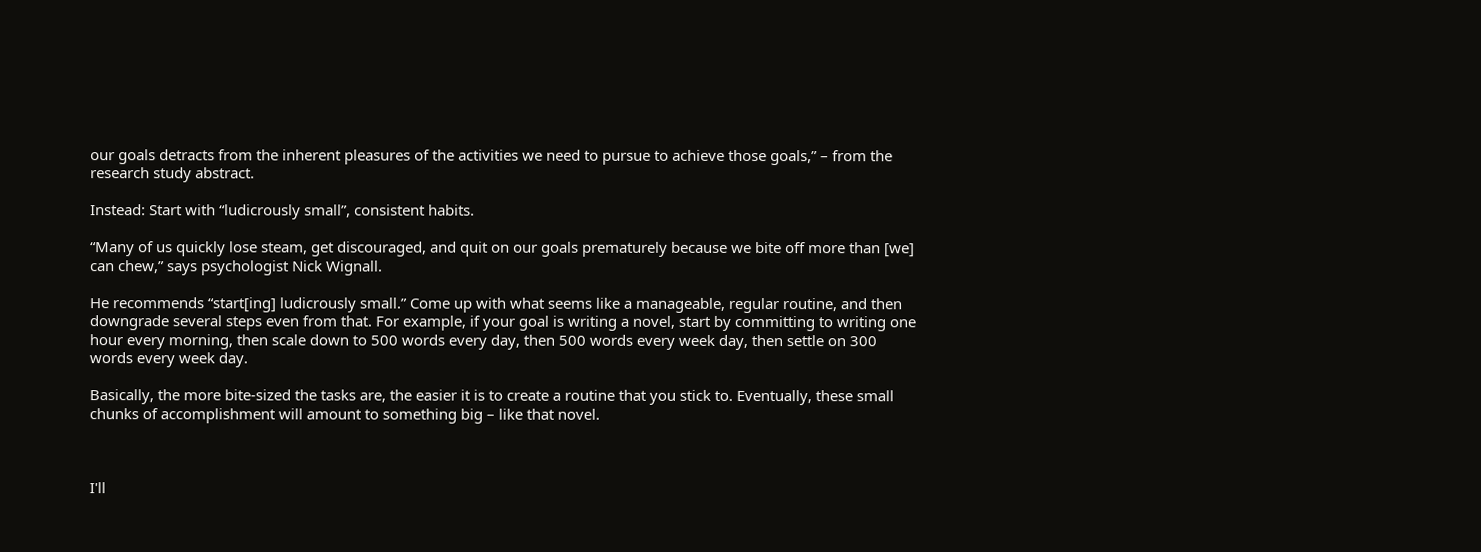our goals detracts from the inherent pleasures of the activities we need to pursue to achieve those goals,” – from the research study abstract.

Instead: Start with “ludicrously small”, consistent habits.

“Many of us quickly lose steam, get discouraged, and quit on our goals prematurely because we bite off more than [we] can chew,” says psychologist Nick Wignall.

He recommends “start[ing] ludicrously small.” Come up with what seems like a manageable, regular routine, and then downgrade several steps even from that. For example, if your goal is writing a novel, start by committing to writing one hour every morning, then scale down to 500 words every day, then 500 words every week day, then settle on 300 words every week day.

Basically, the more bite-sized the tasks are, the easier it is to create a routine that you stick to. Eventually, these small chunks of accomplishment will amount to something big – like that novel.



I'll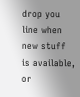drop you line when new stuff is available, or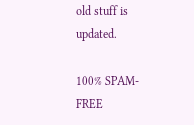old stuff is updated.

100% SPAM-FREE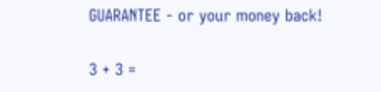GUARANTEE - or your money back!


3 + 3 =